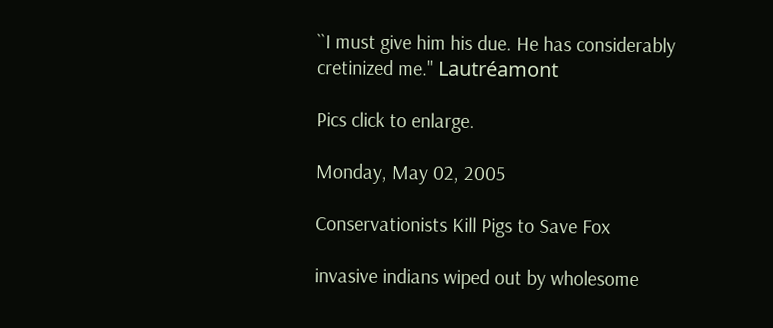``I must give him his due. He has considerably cretinized me.'' Lautréamont

Pics click to enlarge.

Monday, May 02, 2005

Conservationists Kill Pigs to Save Fox

invasive indians wiped out by wholesome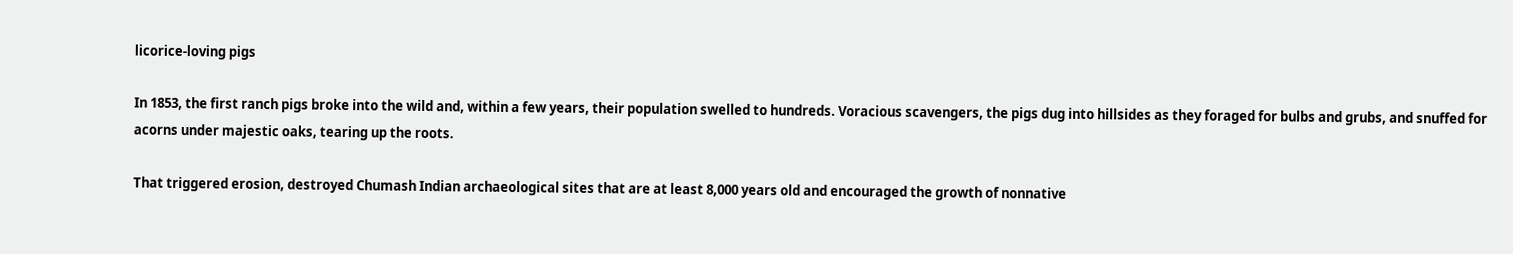licorice-loving pigs

In 1853, the first ranch pigs broke into the wild and, within a few years, their population swelled to hundreds. Voracious scavengers, the pigs dug into hillsides as they foraged for bulbs and grubs, and snuffed for acorns under majestic oaks, tearing up the roots.

That triggered erosion, destroyed Chumash Indian archaeological sites that are at least 8,000 years old and encouraged the growth of nonnative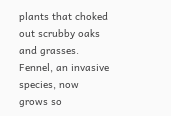plants that choked out scrubby oaks and grasses. Fennel, an invasive species, now grows so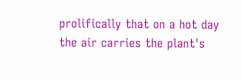prolifically that on a hot day the air carries the plant's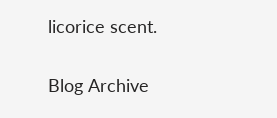licorice scent.


Blog Archive